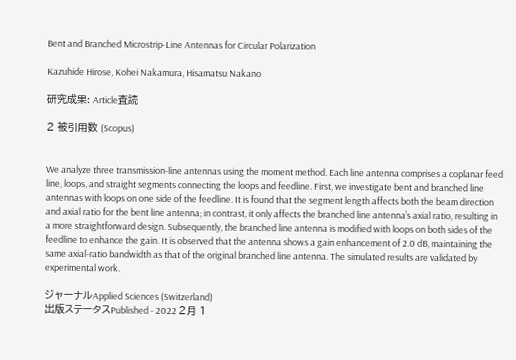Bent and Branched Microstrip-Line Antennas for Circular Polarization

Kazuhide Hirose, Kohei Nakamura, Hisamatsu Nakano

研究成果: Article査読

2 被引用数 (Scopus)


We analyze three transmission-line antennas using the moment method. Each line antenna comprises a coplanar feed line, loops, and straight segments connecting the loops and feedline. First, we investigate bent and branched line antennas with loops on one side of the feedline. It is found that the segment length affects both the beam direction and axial ratio for the bent line antenna; in contrast, it only affects the branched line antenna’s axial ratio, resulting in a more straightforward design. Subsequently, the branched line antenna is modified with loops on both sides of the feedline to enhance the gain. It is observed that the antenna shows a gain enhancement of 2.0 dB, maintaining the same axial-ratio bandwidth as that of the original branched line antenna. The simulated results are validated by experimental work.

ジャーナルApplied Sciences (Switzerland)
出版ステータスPublished - 2022 2月 1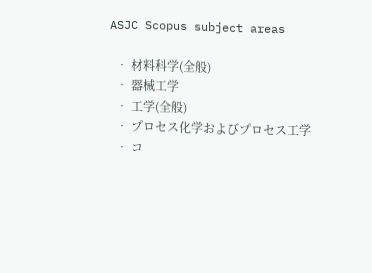ASJC Scopus subject areas

  • 材料科学(全般)
  • 器械工学
  • 工学(全般)
  • プロセス化学およびプロセス工学
  • コ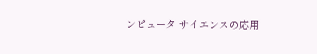ンピュータ サイエンスの応用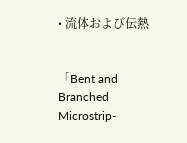• 流体および伝熱


「Bent and Branched Microstrip-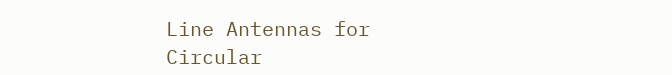Line Antennas for Circular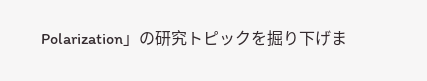Polarization」の研究トピックを掘り下げま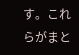す。これらがまと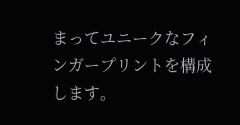まってユニークなフィンガープリントを構成します。